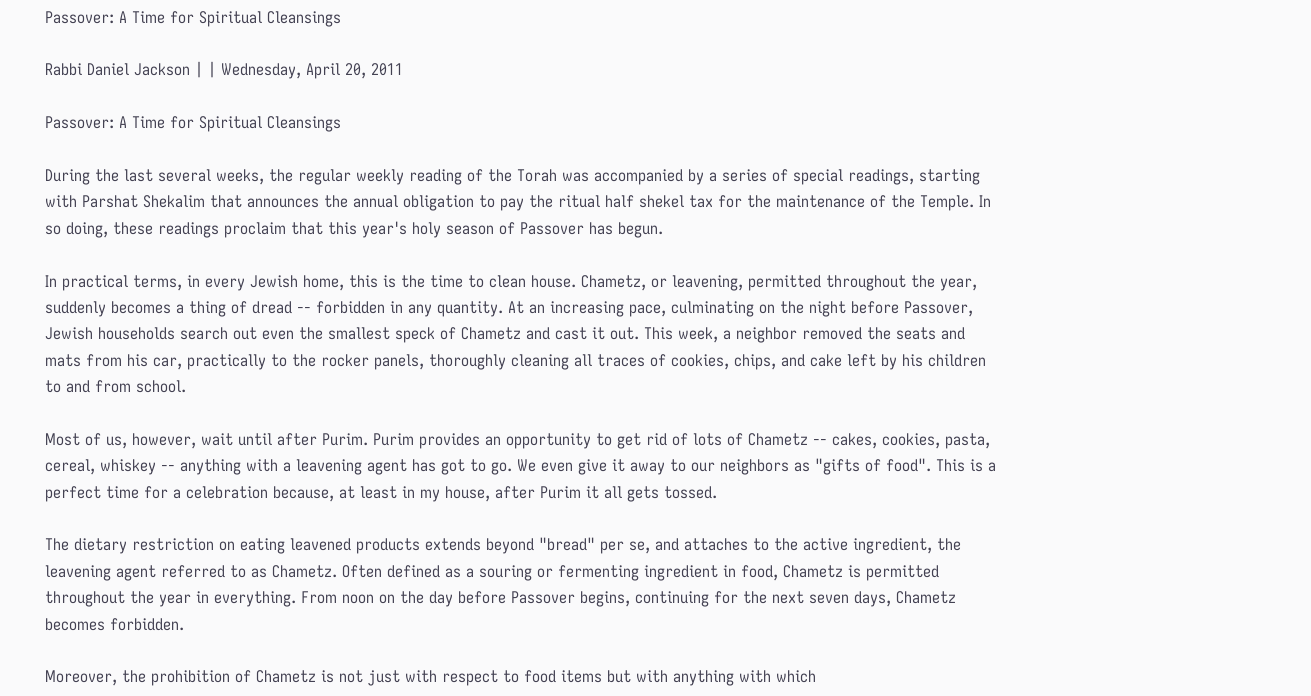Passover: A Time for Spiritual Cleansings

Rabbi Daniel Jackson | | Wednesday, April 20, 2011

Passover: A Time for Spiritual Cleansings

During the last several weeks, the regular weekly reading of the Torah was accompanied by a series of special readings, starting with Parshat Shekalim that announces the annual obligation to pay the ritual half shekel tax for the maintenance of the Temple. In so doing, these readings proclaim that this year's holy season of Passover has begun.

In practical terms, in every Jewish home, this is the time to clean house. Chametz, or leavening, permitted throughout the year, suddenly becomes a thing of dread -- forbidden in any quantity. At an increasing pace, culminating on the night before Passover, Jewish households search out even the smallest speck of Chametz and cast it out. This week, a neighbor removed the seats and mats from his car, practically to the rocker panels, thoroughly cleaning all traces of cookies, chips, and cake left by his children to and from school.

Most of us, however, wait until after Purim. Purim provides an opportunity to get rid of lots of Chametz -- cakes, cookies, pasta, cereal, whiskey -- anything with a leavening agent has got to go. We even give it away to our neighbors as "gifts of food". This is a perfect time for a celebration because, at least in my house, after Purim it all gets tossed.

The dietary restriction on eating leavened products extends beyond "bread" per se, and attaches to the active ingredient, the leavening agent referred to as Chametz. Often defined as a souring or fermenting ingredient in food, Chametz is permitted throughout the year in everything. From noon on the day before Passover begins, continuing for the next seven days, Chametz becomes forbidden.

Moreover, the prohibition of Chametz is not just with respect to food items but with anything with which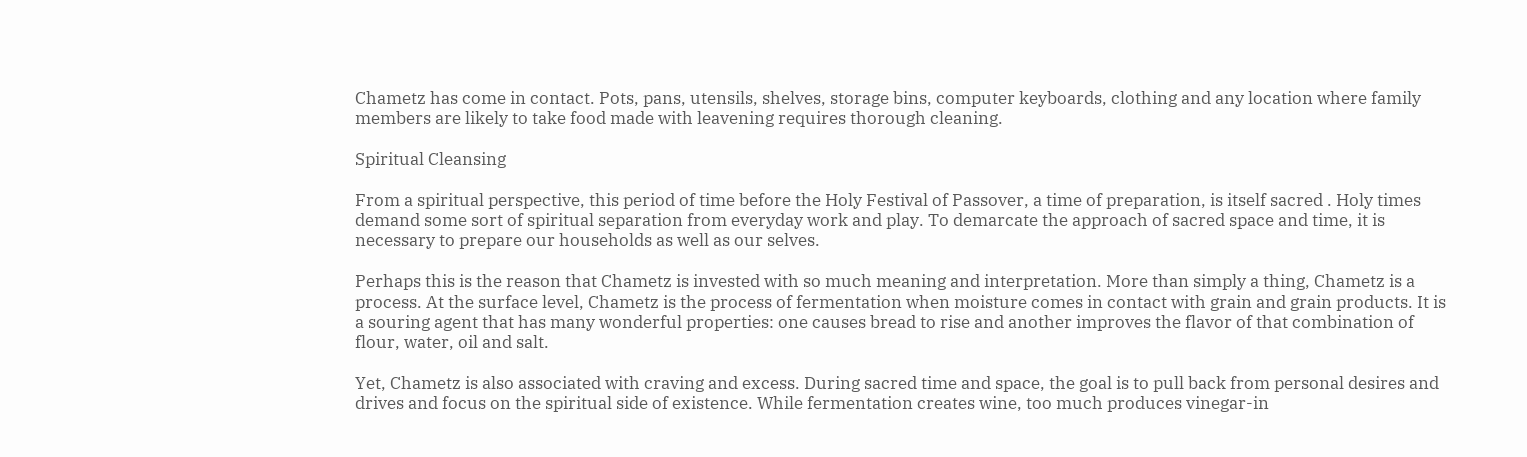Chametz has come in contact. Pots, pans, utensils, shelves, storage bins, computer keyboards, clothing and any location where family members are likely to take food made with leavening requires thorough cleaning.

Spiritual Cleansing

From a spiritual perspective, this period of time before the Holy Festival of Passover, a time of preparation, is itself sacred . Holy times demand some sort of spiritual separation from everyday work and play. To demarcate the approach of sacred space and time, it is necessary to prepare our households as well as our selves.

Perhaps this is the reason that Chametz is invested with so much meaning and interpretation. More than simply a thing, Chametz is a process. At the surface level, Chametz is the process of fermentation when moisture comes in contact with grain and grain products. It is a souring agent that has many wonderful properties: one causes bread to rise and another improves the flavor of that combination of flour, water, oil and salt.

Yet, Chametz is also associated with craving and excess. During sacred time and space, the goal is to pull back from personal desires and drives and focus on the spiritual side of existence. While fermentation creates wine, too much produces vinegar-in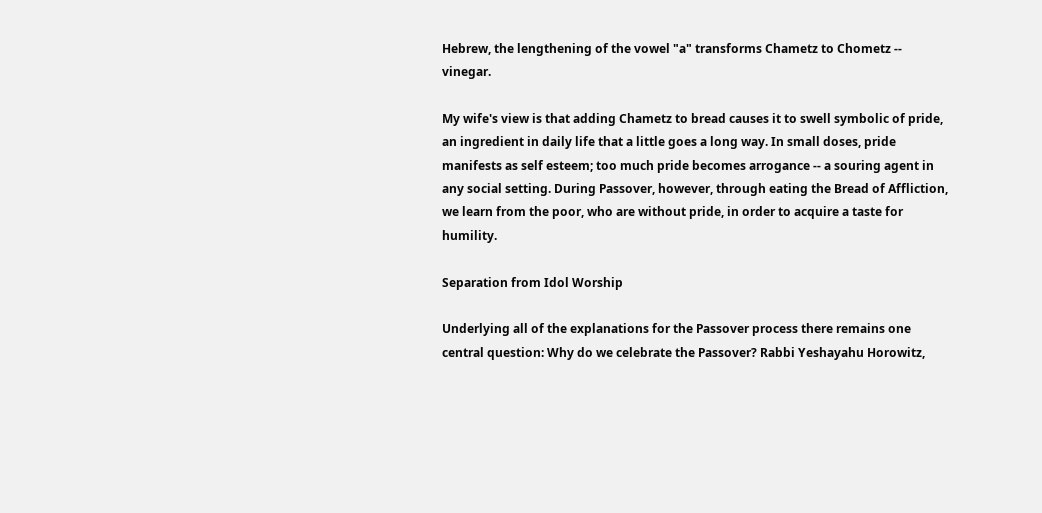Hebrew, the lengthening of the vowel "a" transforms Chametz to Chometz -- vinegar.

My wife's view is that adding Chametz to bread causes it to swell symbolic of pride, an ingredient in daily life that a little goes a long way. In small doses, pride manifests as self esteem; too much pride becomes arrogance -- a souring agent in any social setting. During Passover, however, through eating the Bread of Affliction, we learn from the poor, who are without pride, in order to acquire a taste for humility.

Separation from Idol Worship

Underlying all of the explanations for the Passover process there remains one central question: Why do we celebrate the Passover? Rabbi Yeshayahu Horowitz,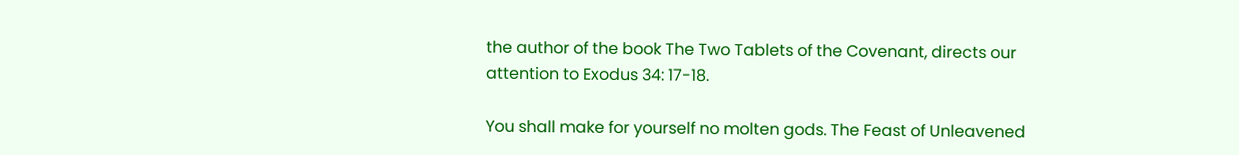the author of the book The Two Tablets of the Covenant, directs our attention to Exodus 34: 17-18.

You shall make for yourself no molten gods. The Feast of Unleavened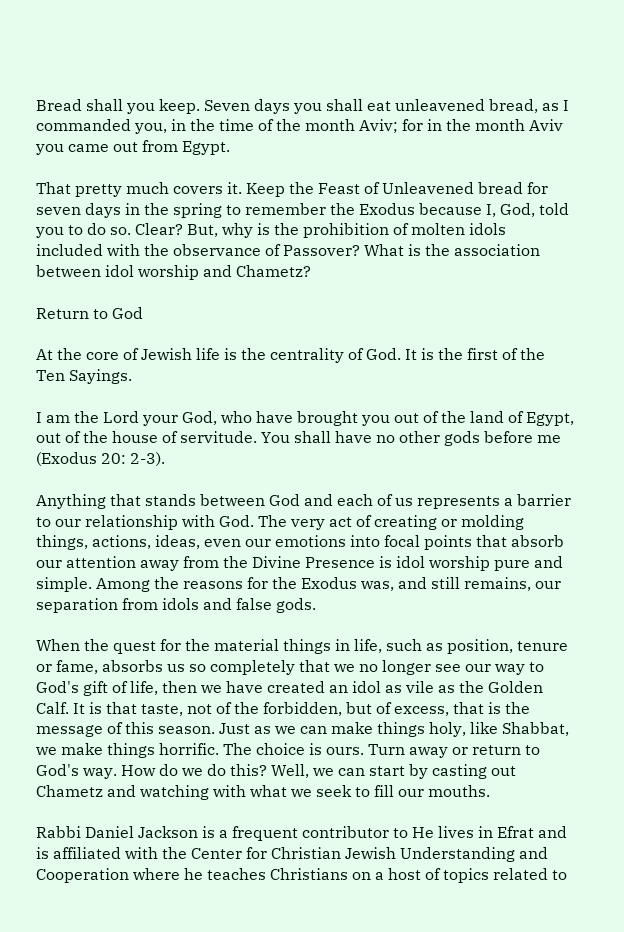Bread shall you keep. Seven days you shall eat unleavened bread, as I commanded you, in the time of the month Aviv; for in the month Aviv you came out from Egypt.

That pretty much covers it. Keep the Feast of Unleavened bread for seven days in the spring to remember the Exodus because I, God, told you to do so. Clear? But, why is the prohibition of molten idols included with the observance of Passover? What is the association between idol worship and Chametz?

Return to God

At the core of Jewish life is the centrality of God. It is the first of the Ten Sayings.

I am the Lord your God, who have brought you out of the land of Egypt, out of the house of servitude. You shall have no other gods before me (Exodus 20: 2-3).

Anything that stands between God and each of us represents a barrier to our relationship with God. The very act of creating or molding things, actions, ideas, even our emotions into focal points that absorb our attention away from the Divine Presence is idol worship pure and simple. Among the reasons for the Exodus was, and still remains, our separation from idols and false gods.

When the quest for the material things in life, such as position, tenure or fame, absorbs us so completely that we no longer see our way to God's gift of life, then we have created an idol as vile as the Golden Calf. It is that taste, not of the forbidden, but of excess, that is the message of this season. Just as we can make things holy, like Shabbat, we make things horrific. The choice is ours. Turn away or return to God's way. How do we do this? Well, we can start by casting out Chametz and watching with what we seek to fill our mouths.

Rabbi Daniel Jackson is a frequent contributor to He lives in Efrat and is affiliated with the Center for Christian Jewish Understanding and Cooperation where he teaches Christians on a host of topics related to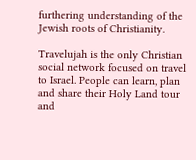furthering understanding of the Jewish roots of Christianity.

Travelujah is the only Christian social network focused on travel to Israel. People can learn, plan and share their Holy Land tour and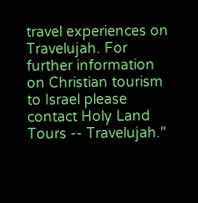travel experiences on Travelujah. For further information on Christian tourism to Israel please contact Holy Land Tours -- Travelujah."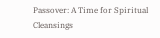Passover: A Time for Spiritual Cleansings